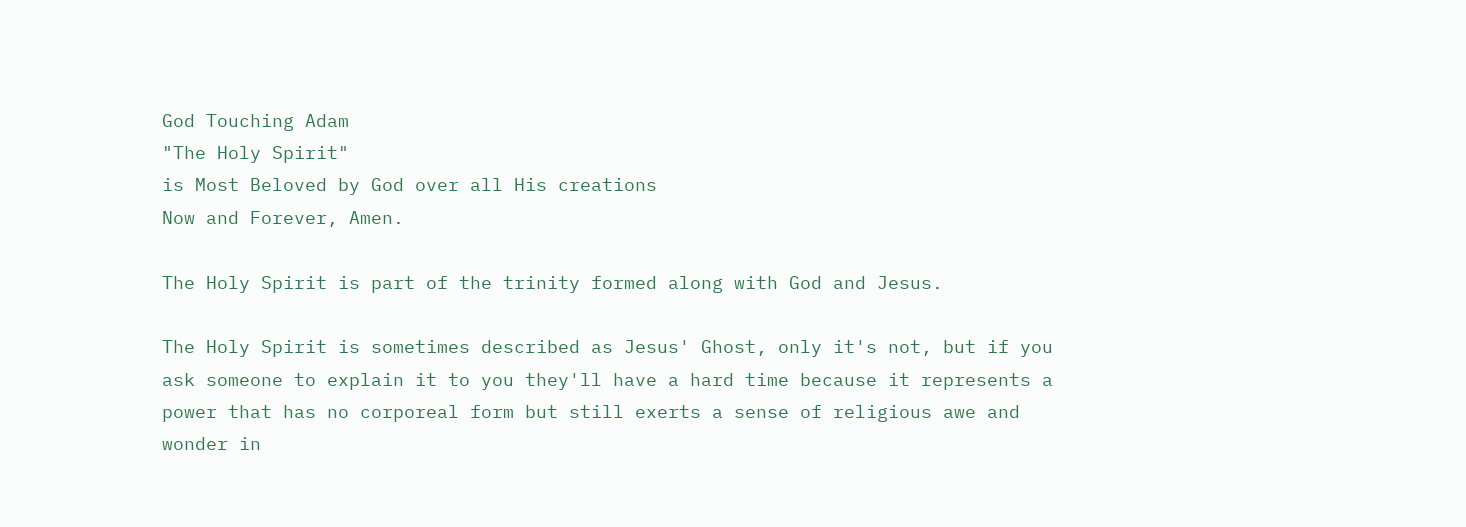God Touching Adam
"The Holy Spirit"
is Most Beloved by God over all His creations
Now and Forever, Amen.

The Holy Spirit is part of the trinity formed along with God and Jesus.

The Holy Spirit is sometimes described as Jesus' Ghost, only it's not, but if you ask someone to explain it to you they'll have a hard time because it represents a power that has no corporeal form but still exerts a sense of religious awe and wonder in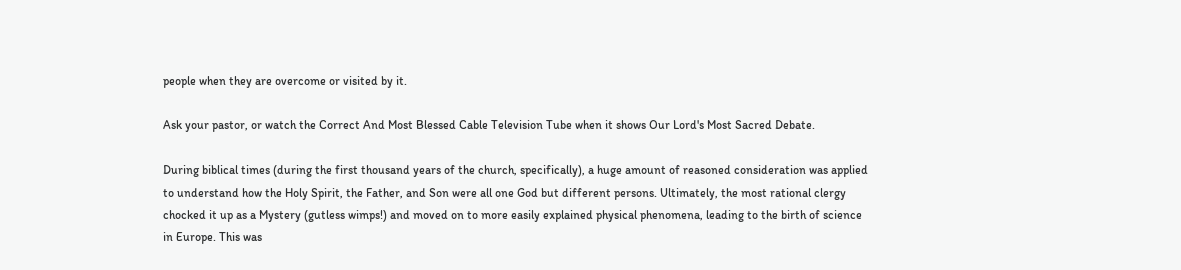people when they are overcome or visited by it.

Ask your pastor, or watch the Correct And Most Blessed Cable Television Tube when it shows Our Lord's Most Sacred Debate.

During biblical times (during the first thousand years of the church, specifically), a huge amount of reasoned consideration was applied to understand how the Holy Spirit, the Father, and Son were all one God but different persons. Ultimately, the most rational clergy chocked it up as a Mystery (gutless wimps!) and moved on to more easily explained physical phenomena, leading to the birth of science in Europe. This was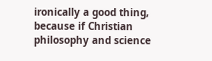ironically a good thing, because if Christian philosophy and science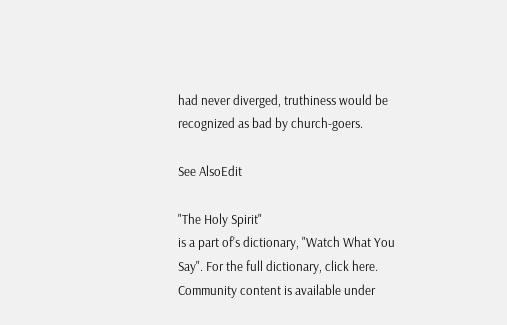had never diverged, truthiness would be recognized as bad by church-goers.

See AlsoEdit

"The Holy Spirit"
is a part of's dictionary, "Watch What You Say". For the full dictionary, click here.
Community content is available under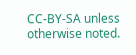CC-BY-SA unless otherwise noted.